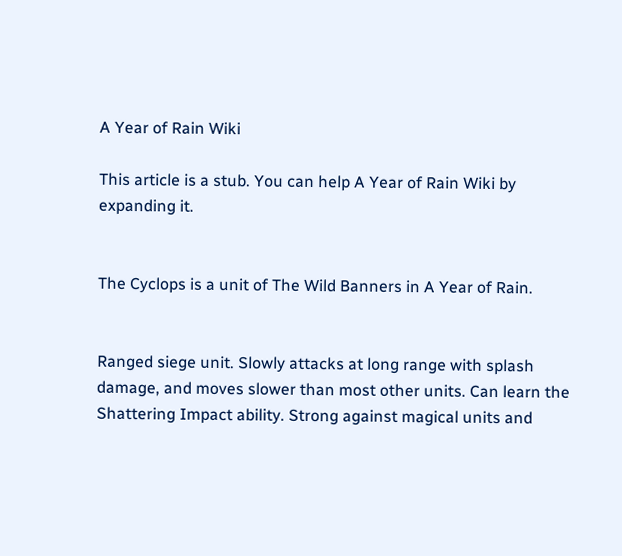A Year of Rain Wiki

This article is a stub. You can help A Year of Rain Wiki by expanding it.


The Cyclops is a unit of The Wild Banners in A Year of Rain.


Ranged siege unit. Slowly attacks at long range with splash damage, and moves slower than most other units. Can learn the Shattering Impact ability. Strong against magical units and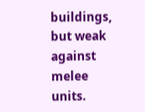buildings, but weak against melee units.